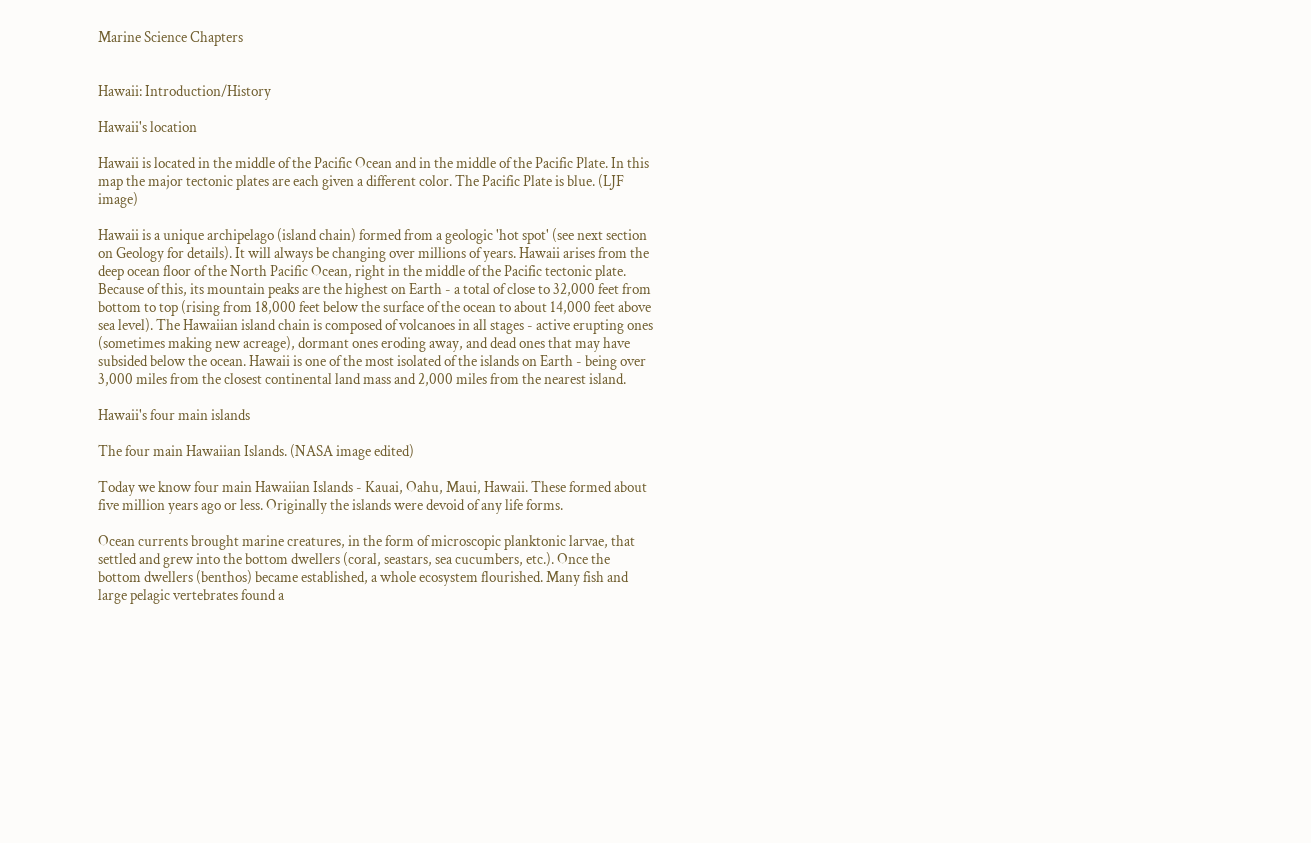Marine Science Chapters


Hawaii: Introduction/History

Hawaii's location

Hawaii is located in the middle of the Pacific Ocean and in the middle of the Pacific Plate. In this map the major tectonic plates are each given a different color. The Pacific Plate is blue. (LJF image)

Hawaii is a unique archipelago (island chain) formed from a geologic 'hot spot' (see next section on Geology for details). It will always be changing over millions of years. Hawaii arises from the deep ocean floor of the North Pacific Ocean, right in the middle of the Pacific tectonic plate. Because of this, its mountain peaks are the highest on Earth - a total of close to 32,000 feet from bottom to top (rising from 18,000 feet below the surface of the ocean to about 14,000 feet above sea level). The Hawaiian island chain is composed of volcanoes in all stages - active erupting ones (sometimes making new acreage), dormant ones eroding away, and dead ones that may have subsided below the ocean. Hawaii is one of the most isolated of the islands on Earth - being over 3,000 miles from the closest continental land mass and 2,000 miles from the nearest island.

Hawaii's four main islands

The four main Hawaiian Islands. (NASA image edited)

Today we know four main Hawaiian Islands - Kauai, Oahu, Maui, Hawaii. These formed about five million years ago or less. Originally the islands were devoid of any life forms.

Ocean currents brought marine creatures, in the form of microscopic planktonic larvae, that settled and grew into the bottom dwellers (coral, seastars, sea cucumbers, etc.). Once the bottom dwellers (benthos) became established, a whole ecosystem flourished. Many fish and large pelagic vertebrates found a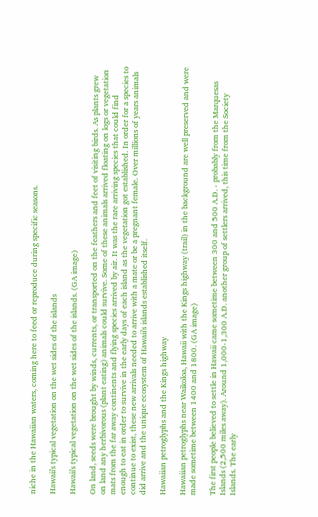niche in the Hawaiian waters, coming here to feed or reproduce during specific seasons.

Hawaii's typical vegetation on the wet sides of the islands

Hawaii's typical vegetation on the wet sides of the islands. (GA image)

On land, seeds were brought by winds, currents, or transported on the feathers and feet of visiting birds. As plants grew on land any herbivorous (plant eating) animals could survive. Some of these animals arrived floating on logs or vegetation mats from the far away continents and flying species arrived by air. It was the rare arriving species that could find enough to eat in order to survive in the early days of each island as the vegetation got established. In order for a species to continue to exist, these new arrivals needed to arrive with a mate or be a pregnant female. Over millions of years animals did arrive and the unique ecosystem of Hawaii's islands established itself.

Hawaiian petroglyphs and the Kings highway

Hawaiian petroglyphs near Waikoloa, Hawaii with the Kings highway (trail) in the background are well preserved and were made sometime between 1400 and 1800. (GA image)

The first people believed to settle in Hawaii came sometime between 300 and 500 A.D. - probably from the Marquesas Islands (2,500 miles away). Around 1,000-1,300 A.D. another group of settlers arrived, this time from the Society Islands. The early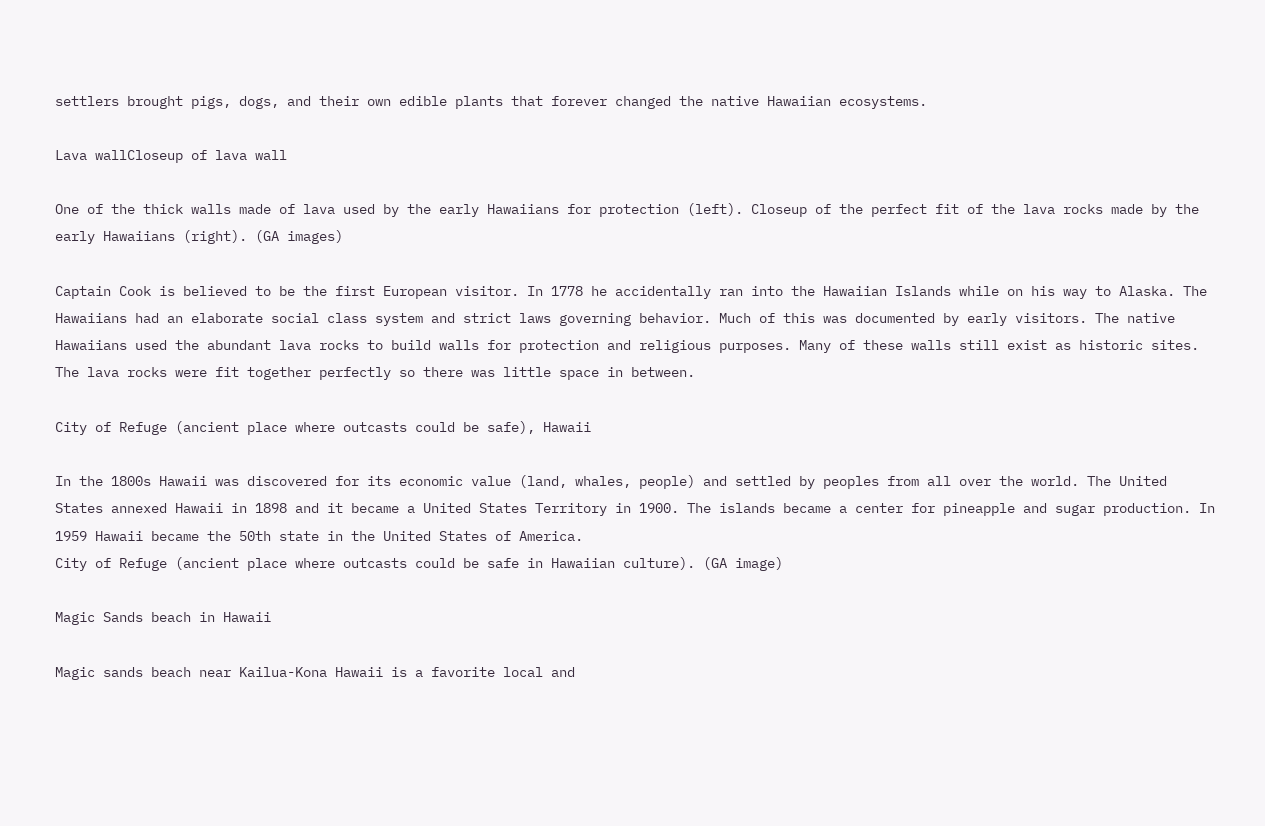settlers brought pigs, dogs, and their own edible plants that forever changed the native Hawaiian ecosystems.

Lava wallCloseup of lava wall

One of the thick walls made of lava used by the early Hawaiians for protection (left). Closeup of the perfect fit of the lava rocks made by the early Hawaiians (right). (GA images)

Captain Cook is believed to be the first European visitor. In 1778 he accidentally ran into the Hawaiian Islands while on his way to Alaska. The Hawaiians had an elaborate social class system and strict laws governing behavior. Much of this was documented by early visitors. The native Hawaiians used the abundant lava rocks to build walls for protection and religious purposes. Many of these walls still exist as historic sites. The lava rocks were fit together perfectly so there was little space in between.

City of Refuge (ancient place where outcasts could be safe), Hawaii

In the 1800s Hawaii was discovered for its economic value (land, whales, people) and settled by peoples from all over the world. The United States annexed Hawaii in 1898 and it became a United States Territory in 1900. The islands became a center for pineapple and sugar production. In 1959 Hawaii became the 50th state in the United States of America.
City of Refuge (ancient place where outcasts could be safe in Hawaiian culture). (GA image)

Magic Sands beach in Hawaii

Magic sands beach near Kailua-Kona Hawaii is a favorite local and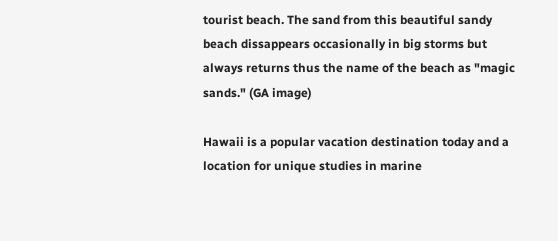tourist beach. The sand from this beautiful sandy beach dissappears occasionally in big storms but always returns thus the name of the beach as "magic sands." (GA image)

Hawaii is a popular vacation destination today and a location for unique studies in marine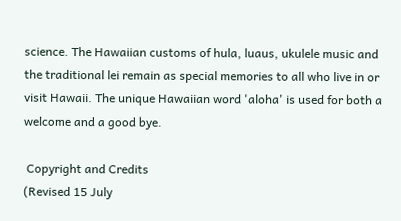science. The Hawaiian customs of hula, luaus, ukulele music and the traditional lei remain as special memories to all who live in or visit Hawaii. The unique Hawaiian word 'aloha' is used for both a welcome and a good bye.

 Copyright and Credits
(Revised 15 July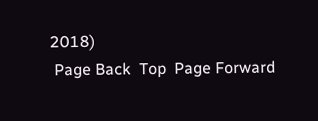2018)
 Page Back  Top  Page Forward